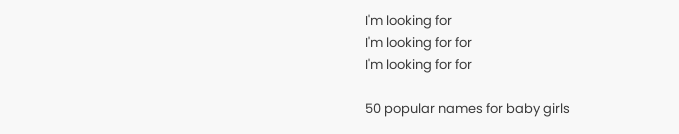I'm looking for
I'm looking for for
I'm looking for for

50 popular names for baby girls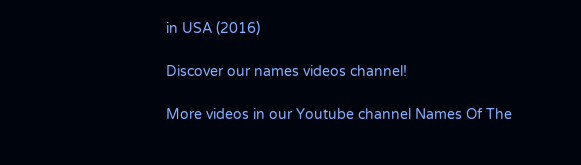in USA (2016)

Discover our names videos channel!

More videos in our Youtube channel Names Of The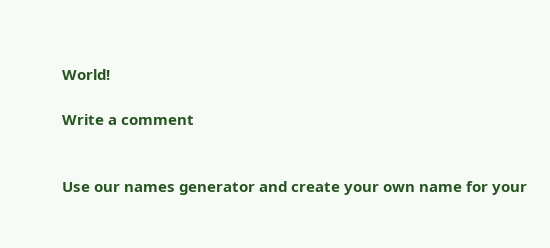World!

Write a comment


Use our names generator and create your own name for your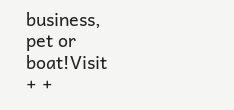business, pet or boat!Visit
+ +